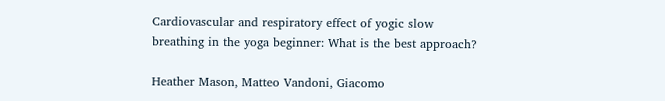Cardiovascular and respiratory effect of yogic slow breathing in the yoga beginner: What is the best approach?

Heather Mason, Matteo Vandoni, Giacomo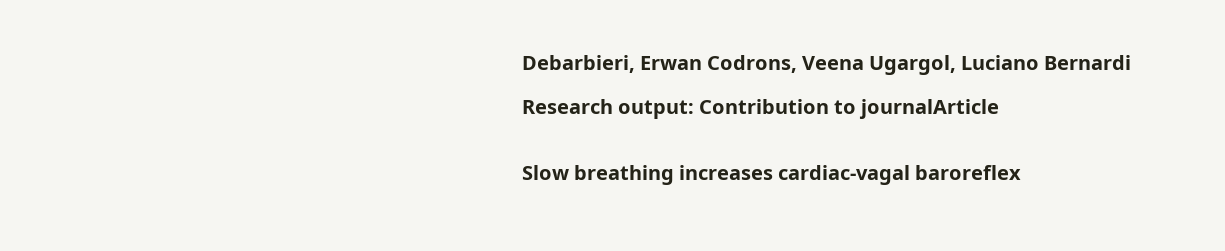Debarbieri, Erwan Codrons, Veena Ugargol, Luciano Bernardi

Research output: Contribution to journalArticle


Slow breathing increases cardiac-vagal baroreflex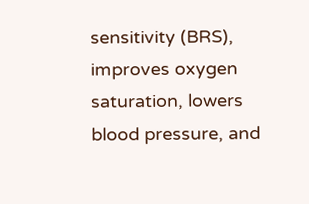sensitivity (BRS), improves oxygen saturation, lowers blood pressure, and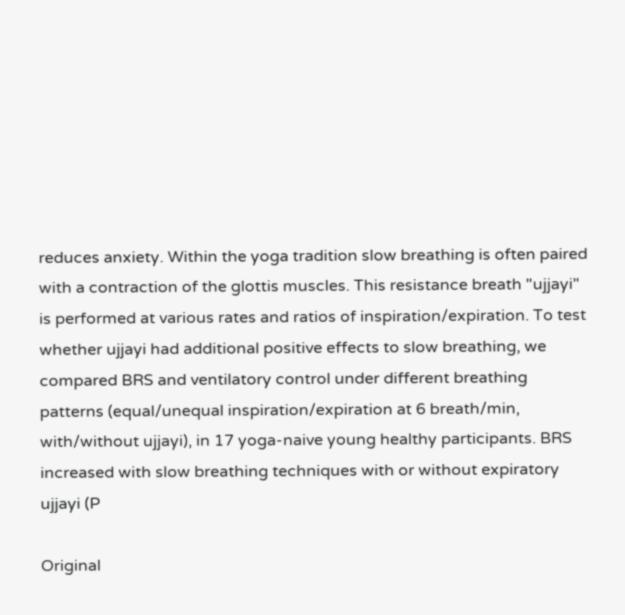reduces anxiety. Within the yoga tradition slow breathing is often paired with a contraction of the glottis muscles. This resistance breath "ujjayi" is performed at various rates and ratios of inspiration/expiration. To test whether ujjayi had additional positive effects to slow breathing, we compared BRS and ventilatory control under different breathing patterns (equal/unequal inspiration/expiration at 6 breath/min, with/without ujjayi), in 17 yoga-naive young healthy participants. BRS increased with slow breathing techniques with or without expiratory ujjayi (P

Original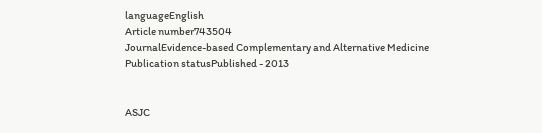languageEnglish
Article number743504
JournalEvidence-based Complementary and Alternative Medicine
Publication statusPublished - 2013


ASJC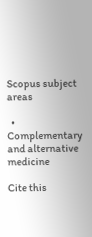Scopus subject areas

  • Complementary and alternative medicine

Cite this